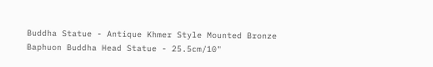Buddha Statue - Antique Khmer Style Mounted Bronze Baphuon Buddha Head Statue - 25.5cm/10"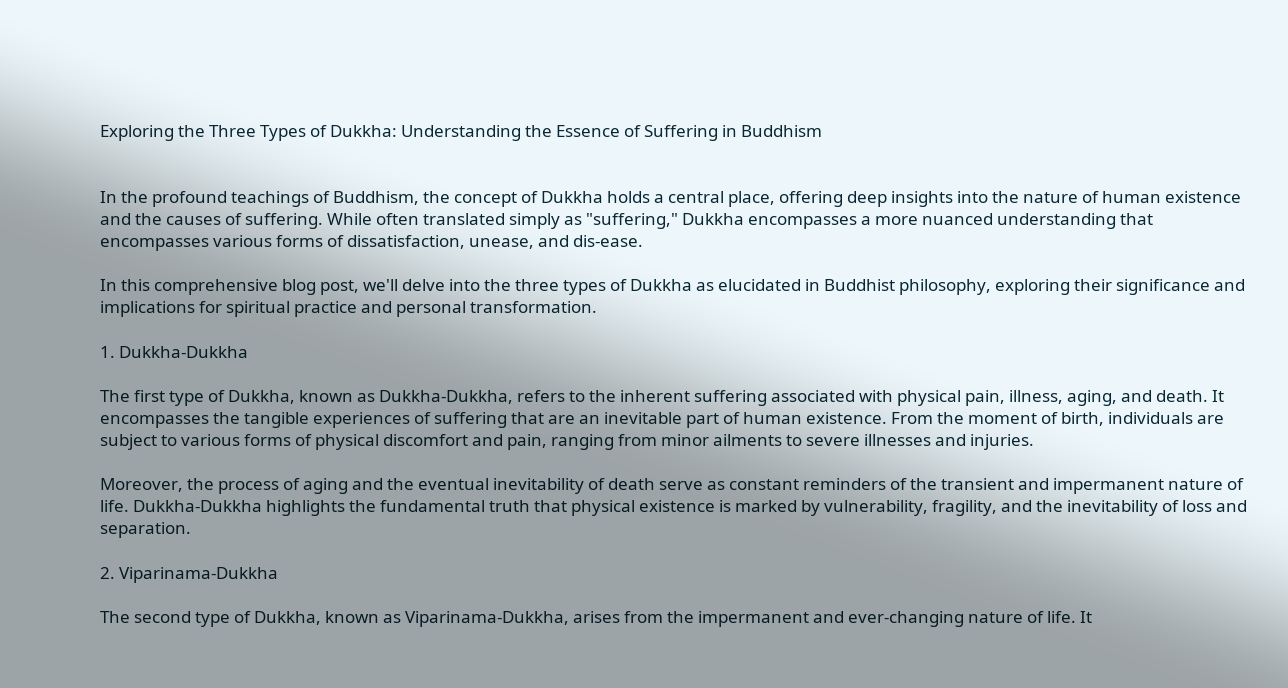Exploring the Three Types of Dukkha: Understanding the Essence of Suffering in Buddhism


In the profound teachings of Buddhism, the concept of Dukkha holds a central place, offering deep insights into the nature of human existence and the causes of suffering. While often translated simply as "suffering," Dukkha encompasses a more nuanced understanding that encompasses various forms of dissatisfaction, unease, and dis-ease.

In this comprehensive blog post, we'll delve into the three types of Dukkha as elucidated in Buddhist philosophy, exploring their significance and implications for spiritual practice and personal transformation.

1. Dukkha-Dukkha

The first type of Dukkha, known as Dukkha-Dukkha, refers to the inherent suffering associated with physical pain, illness, aging, and death. It encompasses the tangible experiences of suffering that are an inevitable part of human existence. From the moment of birth, individuals are subject to various forms of physical discomfort and pain, ranging from minor ailments to severe illnesses and injuries.

Moreover, the process of aging and the eventual inevitability of death serve as constant reminders of the transient and impermanent nature of life. Dukkha-Dukkha highlights the fundamental truth that physical existence is marked by vulnerability, fragility, and the inevitability of loss and separation.

2. Viparinama-Dukkha

The second type of Dukkha, known as Viparinama-Dukkha, arises from the impermanent and ever-changing nature of life. It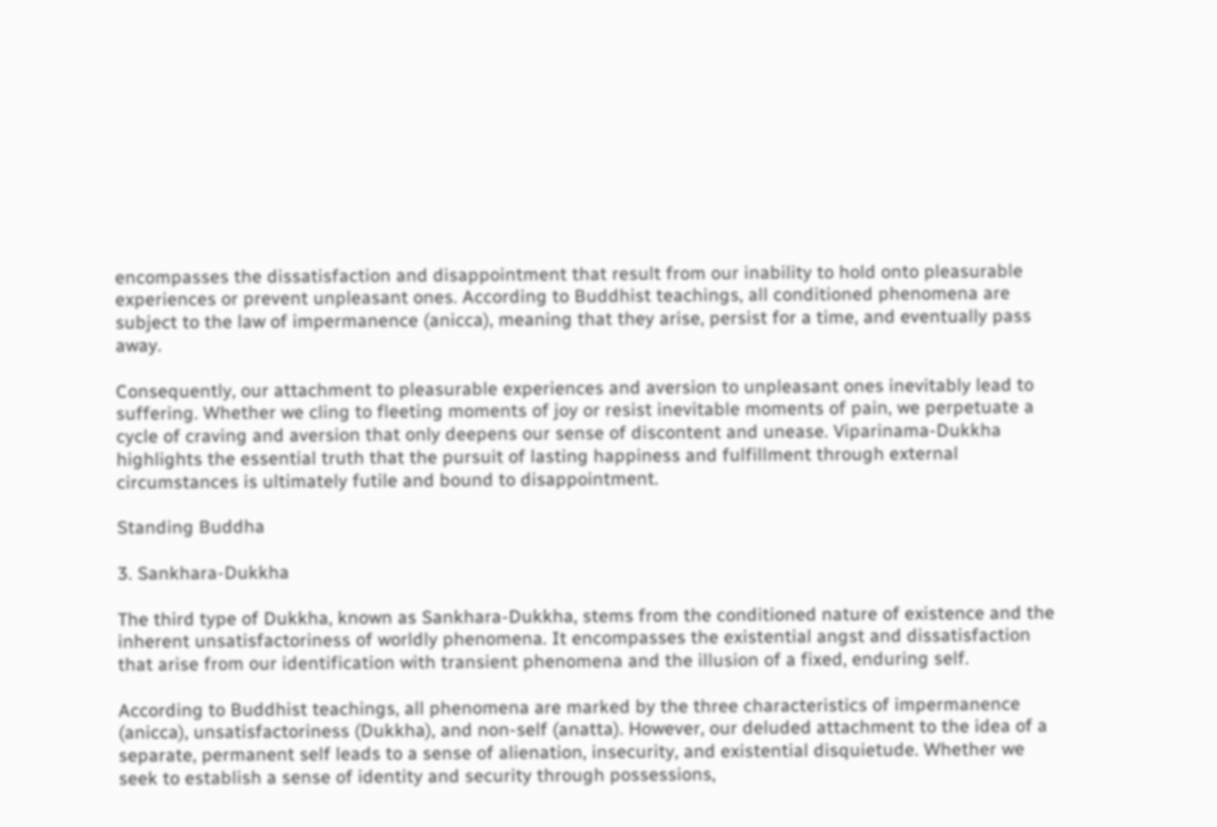encompasses the dissatisfaction and disappointment that result from our inability to hold onto pleasurable experiences or prevent unpleasant ones. According to Buddhist teachings, all conditioned phenomena are subject to the law of impermanence (anicca), meaning that they arise, persist for a time, and eventually pass away.

Consequently, our attachment to pleasurable experiences and aversion to unpleasant ones inevitably lead to suffering. Whether we cling to fleeting moments of joy or resist inevitable moments of pain, we perpetuate a cycle of craving and aversion that only deepens our sense of discontent and unease. Viparinama-Dukkha highlights the essential truth that the pursuit of lasting happiness and fulfillment through external circumstances is ultimately futile and bound to disappointment.

Standing Buddha

3. Sankhara-Dukkha

The third type of Dukkha, known as Sankhara-Dukkha, stems from the conditioned nature of existence and the inherent unsatisfactoriness of worldly phenomena. It encompasses the existential angst and dissatisfaction that arise from our identification with transient phenomena and the illusion of a fixed, enduring self.

According to Buddhist teachings, all phenomena are marked by the three characteristics of impermanence (anicca), unsatisfactoriness (Dukkha), and non-self (anatta). However, our deluded attachment to the idea of a separate, permanent self leads to a sense of alienation, insecurity, and existential disquietude. Whether we seek to establish a sense of identity and security through possessions,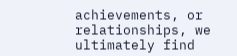achievements, or relationships, we ultimately find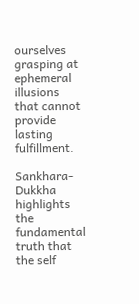ourselves grasping at ephemeral illusions that cannot provide lasting fulfillment.

Sankhara-Dukkha highlights the fundamental truth that the self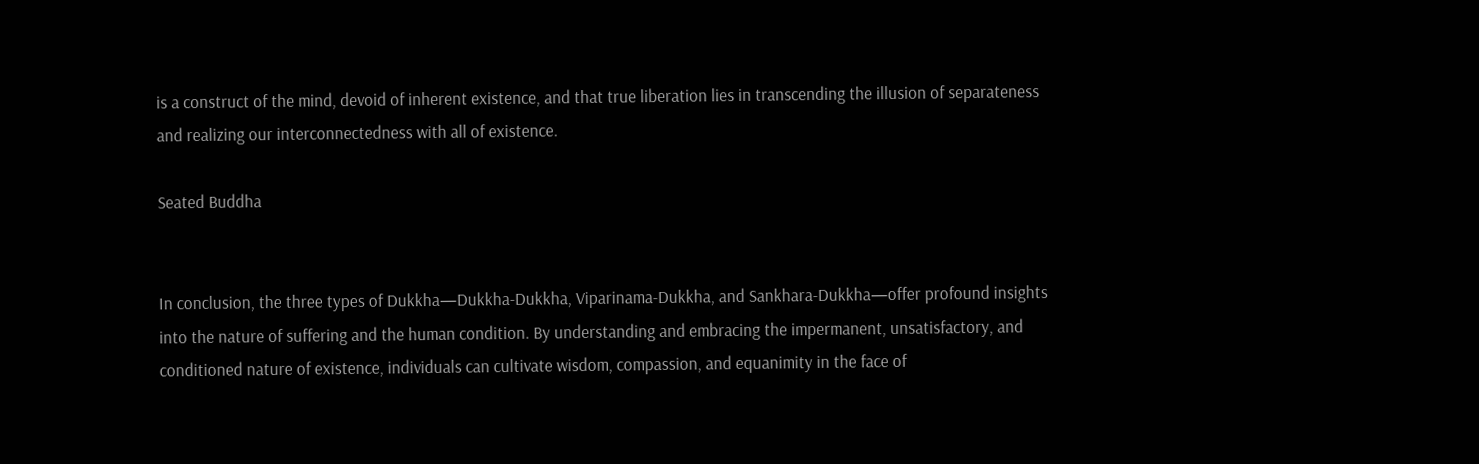is a construct of the mind, devoid of inherent existence, and that true liberation lies in transcending the illusion of separateness and realizing our interconnectedness with all of existence.

Seated Buddha


In conclusion, the three types of Dukkha—Dukkha-Dukkha, Viparinama-Dukkha, and Sankhara-Dukkha—offer profound insights into the nature of suffering and the human condition. By understanding and embracing the impermanent, unsatisfactory, and conditioned nature of existence, individuals can cultivate wisdom, compassion, and equanimity in the face of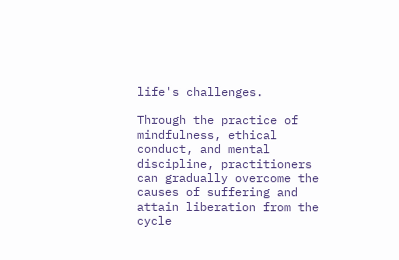life's challenges.

Through the practice of mindfulness, ethical conduct, and mental discipline, practitioners can gradually overcome the causes of suffering and attain liberation from the cycle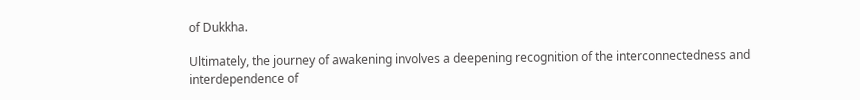of Dukkha.

Ultimately, the journey of awakening involves a deepening recognition of the interconnectedness and interdependence of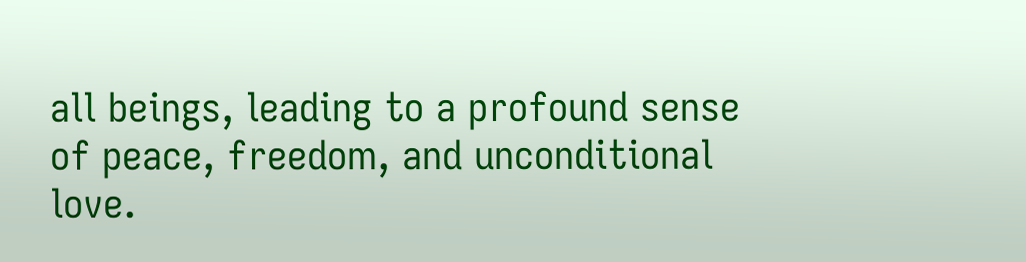all beings, leading to a profound sense of peace, freedom, and unconditional love.